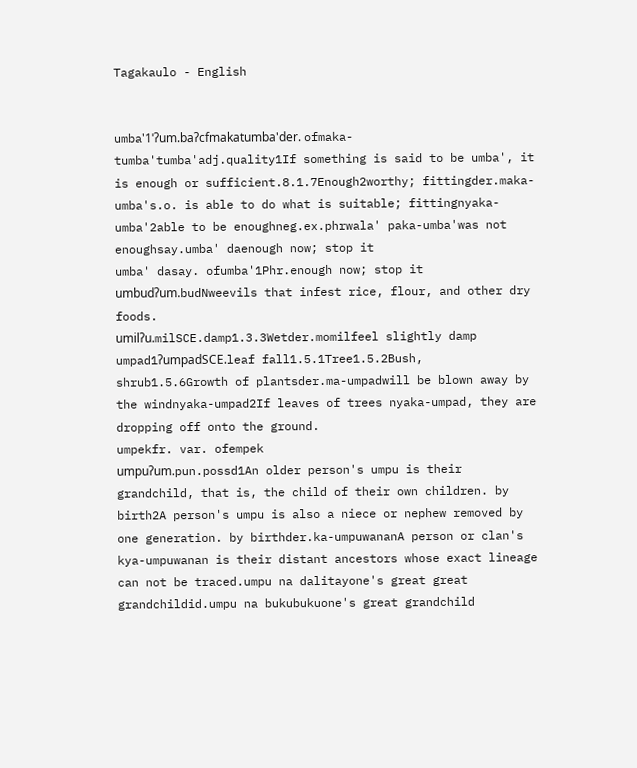Tagakaulo - English


umba'1ˈʔum.baʔcfmakatumba'der. ofmaka-tumba'tumba'adj.quality1If something is said to be umba', it is enough or sufficient.8.1.7Enough2worthy; fittingder.maka-umba's.o. is able to do what is suitable; fittingnyaka-umba'2able to be enoughneg.ex.phrwala' paka-umba'was not enoughsay.umba' daenough now; stop it
umba' dasay. ofumba'1Phr.enough now; stop it
umbudʔum.budNweevils that infest rice, flour, and other dry foods.
umilʔu.milSCE.damp1.3.3Wetder.momilfeel slightly damp
umpad1ʔumpadSCE.leaf fall1.5.1Tree1.5.2Bush, shrub1.5.6Growth of plantsder.ma-umpadwill be blown away by the windnyaka-umpad2If leaves of trees nyaka-umpad, they are dropping off onto the ground.
umpekfr. var. ofempek
umpuʔum.pun.possd1An older person's umpu is their grandchild, that is, the child of their own children. by birth2A person's umpu is also a niece or nephew removed by one generation. by birthder.ka-umpuwananA person or clan's kya-umpuwanan is their distant ancestors whose exact lineage can not be traced.umpu na dalitayone's great great grandchildid.umpu na bukubukuone's great grandchild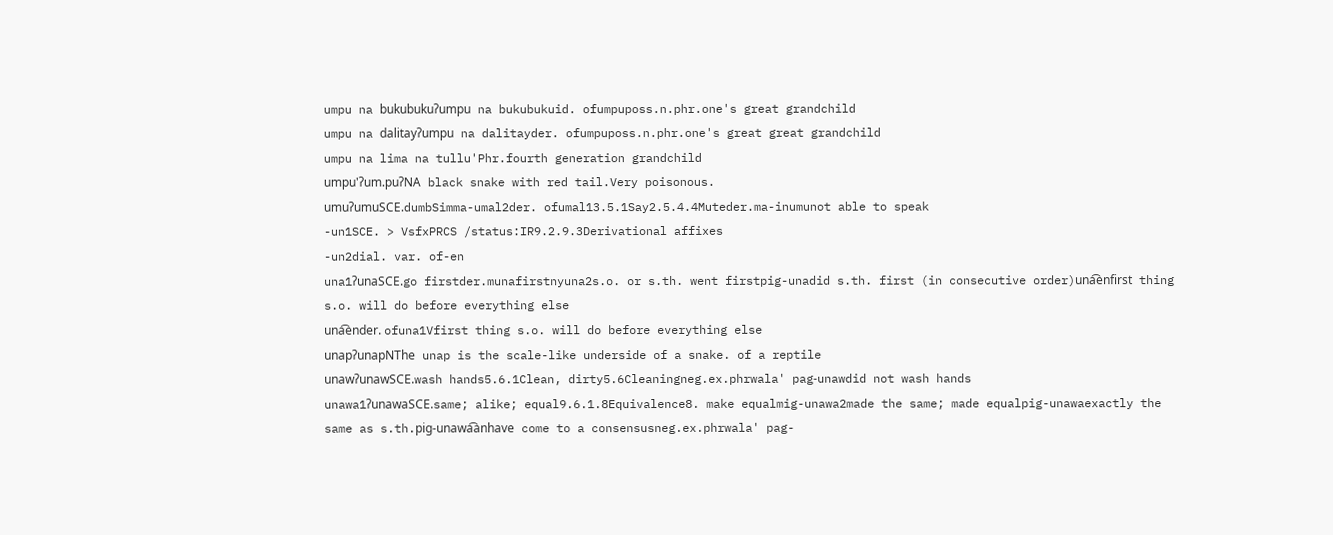umpu na bukubukuʔumpu na bukubukuid. ofumpuposs.n.phr.one's great grandchild
umpu na dalitayʔumpu na dalitayder. ofumpuposs.n.phr.one's great great grandchild
umpu na lima na tullu'Phr.fourth generation grandchild
umpu'ʔum.puʔNA black snake with red tail.Very poisonous.
umuʔumuSCE.dumbSimma-umal2der. ofumal13.5.1Say2.5.4.4Muteder.ma-inumunot able to speak
-un1SCE. > VsfxPRCS /status:IR9.2.9.3Derivational affixes
-un2dial. var. of-en
una1ʔunaSCE.go firstder.munafirstnyuna2s.o. or s.th. went firstpig-unadid s.th. first (in consecutive order)una͡enfirst thing s.o. will do before everything else
una͡ender. ofuna1Vfirst thing s.o. will do before everything else
unapʔunapNThe unap is the scale-like underside of a snake. of a reptile
unawʔunawSCE.wash hands5.6.1Clean, dirty5.6Cleaningneg.ex.phrwala' pag‑unawdid not wash hands
unawa1ʔunawaSCE.same; alike; equal9.6.1.8Equivalence8. make equalmig-unawa2made the same; made equalpig-unawaexactly the same as s.th.pig-unawa͡anhave come to a consensusneg.ex.phrwala' pag-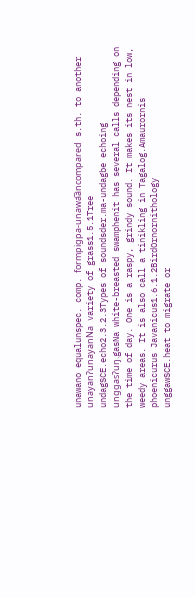unawano equalunspec. comp. formpigpa-unawa͡ancompared s.th. to another
unayanʔunayanNa variety of grass1.5.1Tree
undagSCE.echo2.3.2.3Types of soundsder.ma-undagbe echoing
unggasʔuŋ.gasNa white-breasted swamphenit has several calls depending on the time of day. One is a raspy, grindy sound. It makes its nest in low, weedy areas. It is also call a tinikling in Tagalog.Amaurornis phoenicurus Javanicus1.6.1.2BirdOrnornithology
unggawSCE.heat to migrate or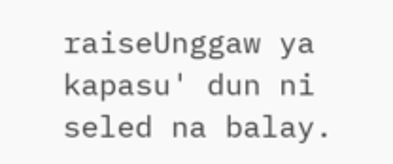raiseUnggaw ya kapasu' dun ni seled na balay.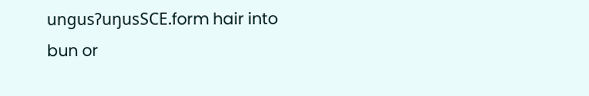ungusʔuŋusSCE.form hair into bun or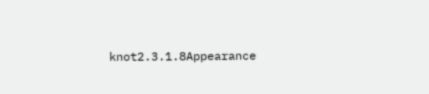knot2.3.1.8Appearance